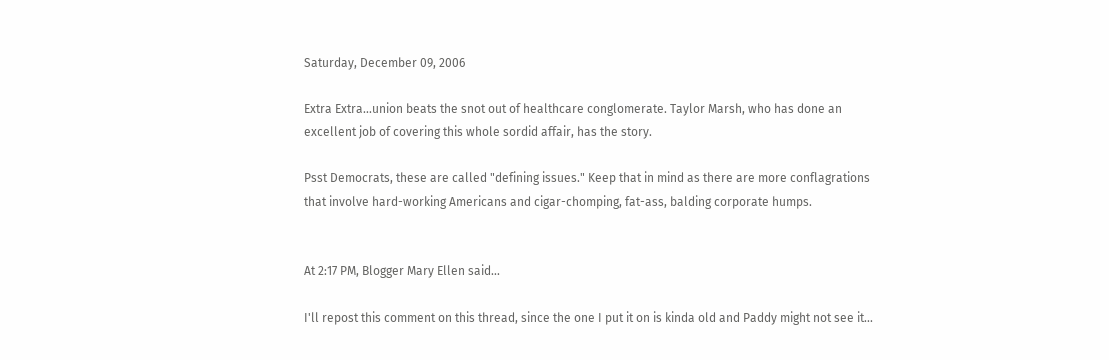Saturday, December 09, 2006

Extra Extra...union beats the snot out of healthcare conglomerate. Taylor Marsh, who has done an excellent job of covering this whole sordid affair, has the story.

Psst Democrats, these are called "defining issues." Keep that in mind as there are more conflagrations that involve hard-working Americans and cigar-chomping, fat-ass, balding corporate humps.


At 2:17 PM, Blogger Mary Ellen said...

I'll repost this comment on this thread, since the one I put it on is kinda old and Paddy might not see it...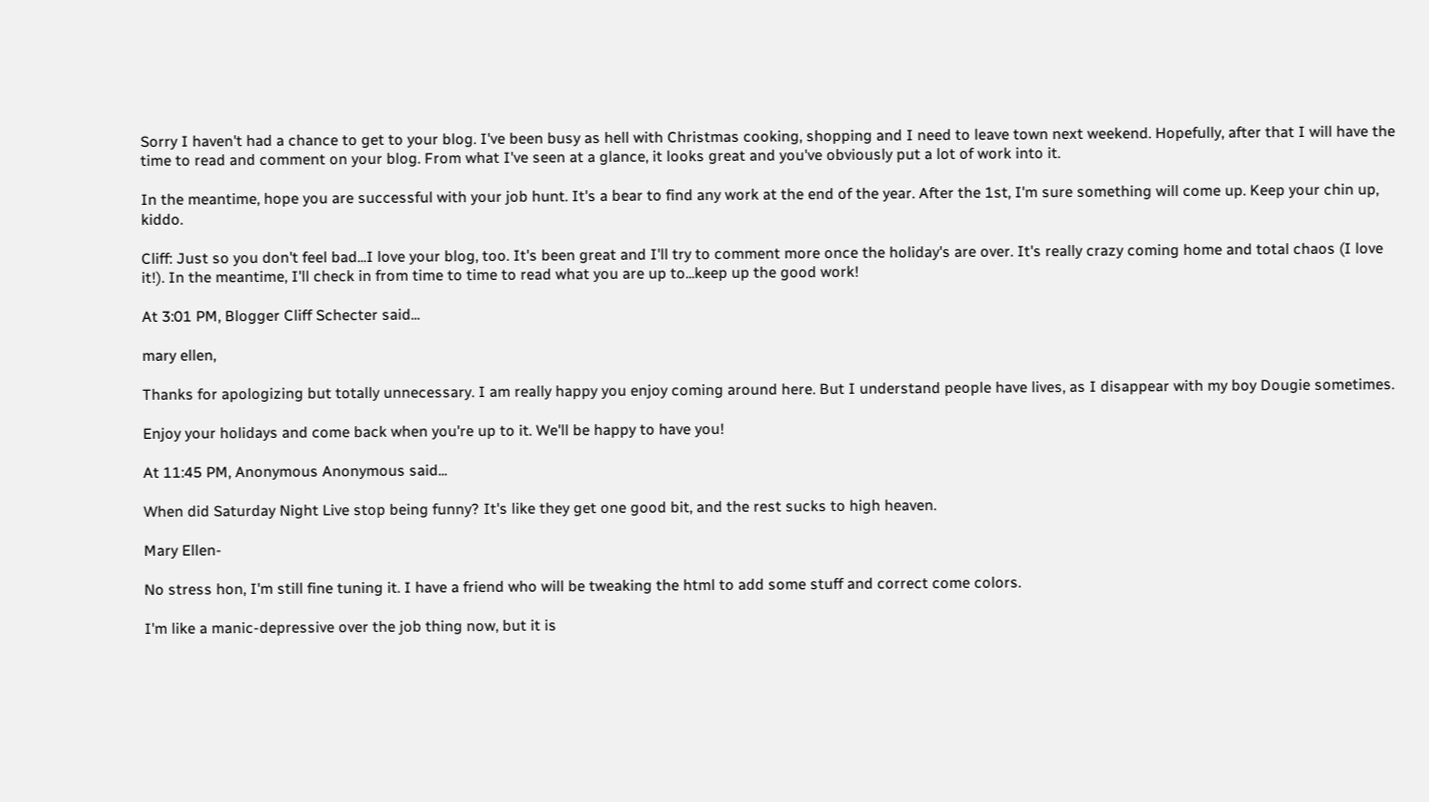Sorry I haven't had a chance to get to your blog. I've been busy as hell with Christmas cooking, shopping and I need to leave town next weekend. Hopefully, after that I will have the time to read and comment on your blog. From what I've seen at a glance, it looks great and you've obviously put a lot of work into it.

In the meantime, hope you are successful with your job hunt. It's a bear to find any work at the end of the year. After the 1st, I'm sure something will come up. Keep your chin up, kiddo.

Cliff: Just so you don't feel bad...I love your blog, too. It's been great and I'll try to comment more once the holiday's are over. It's really crazy coming home and total chaos (I love it!). In the meantime, I'll check in from time to time to read what you are up to...keep up the good work!

At 3:01 PM, Blogger Cliff Schecter said...

mary ellen,

Thanks for apologizing but totally unnecessary. I am really happy you enjoy coming around here. But I understand people have lives, as I disappear with my boy Dougie sometimes.

Enjoy your holidays and come back when you're up to it. We'll be happy to have you!

At 11:45 PM, Anonymous Anonymous said...

When did Saturday Night Live stop being funny? It's like they get one good bit, and the rest sucks to high heaven.

Mary Ellen-

No stress hon, I'm still fine tuning it. I have a friend who will be tweaking the html to add some stuff and correct come colors.

I'm like a manic-depressive over the job thing now, but it is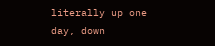literally up one day, down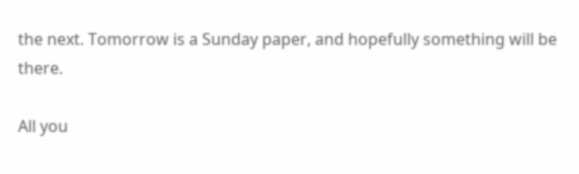the next. Tomorrow is a Sunday paper, and hopefully something will be there.

All you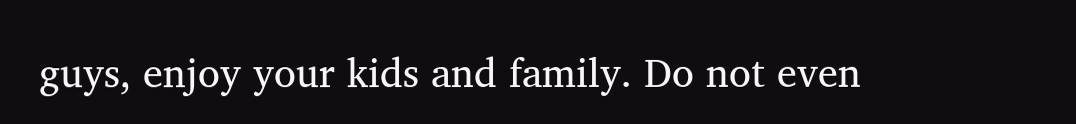guys, enjoy your kids and family. Do not even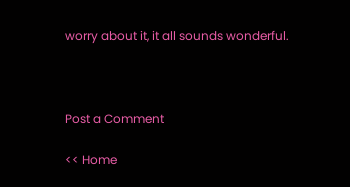worry about it, it all sounds wonderful.



Post a Comment

<< Home